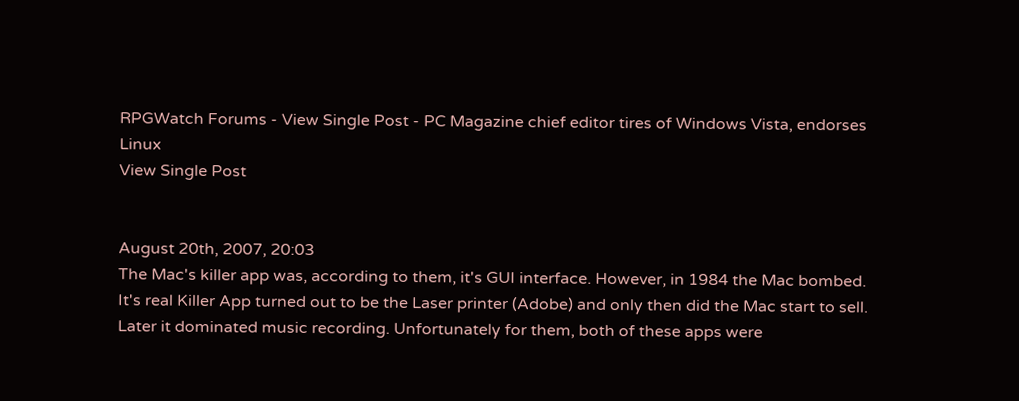RPGWatch Forums - View Single Post - PC Magazine chief editor tires of Windows Vista, endorses Linux
View Single Post


August 20th, 2007, 20:03
The Mac's killer app was, according to them, it's GUI interface. However, in 1984 the Mac bombed. It's real Killer App turned out to be the Laser printer (Adobe) and only then did the Mac start to sell. Later it dominated music recording. Unfortunately for them, both of these apps were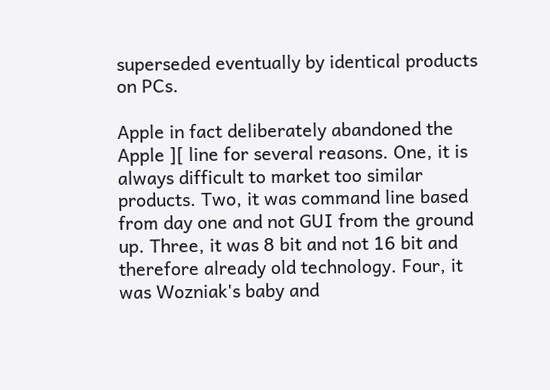superseded eventually by identical products on PCs.

Apple in fact deliberately abandoned the Apple ][ line for several reasons. One, it is always difficult to market too similar products. Two, it was command line based from day one and not GUI from the ground up. Three, it was 8 bit and not 16 bit and therefore already old technology. Four, it was Wozniak's baby and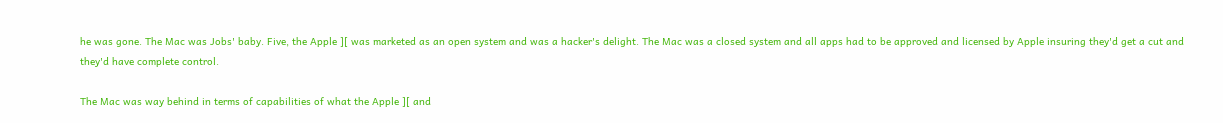he was gone. The Mac was Jobs' baby. Five, the Apple ][ was marketed as an open system and was a hacker's delight. The Mac was a closed system and all apps had to be approved and licensed by Apple insuring they'd get a cut and they'd have complete control.

The Mac was way behind in terms of capabilities of what the Apple ][ and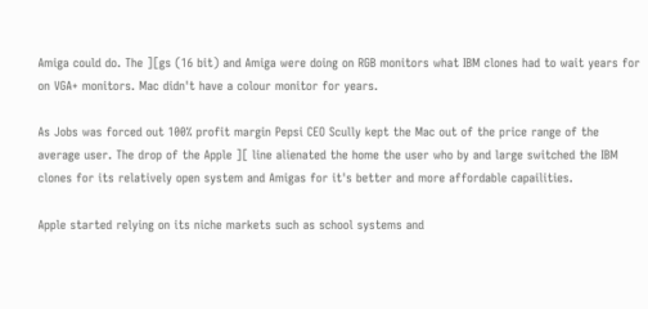Amiga could do. The ][gs (16 bit) and Amiga were doing on RGB monitors what IBM clones had to wait years for on VGA+ monitors. Mac didn't have a colour monitor for years.

As Jobs was forced out 100% profit margin Pepsi CEO Scully kept the Mac out of the price range of the average user. The drop of the Apple ][ line alienated the home the user who by and large switched the IBM clones for its relatively open system and Amigas for it's better and more affordable capailities.

Apple started relying on its niche markets such as school systems and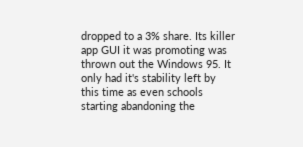dropped to a 3% share. Its killer app GUI it was promoting was thrown out the Windows 95. It only had it's stability left by this time as even schools starting abandoning the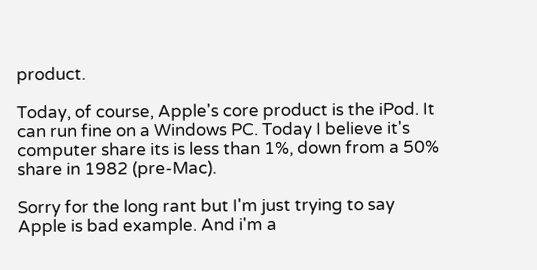product.

Today, of course, Apple's core product is the iPod. It can run fine on a Windows PC. Today I believe it's computer share its is less than 1%, down from a 50% share in 1982 (pre-Mac).

Sorry for the long rant but I'm just trying to say Apple is bad example. And i'm a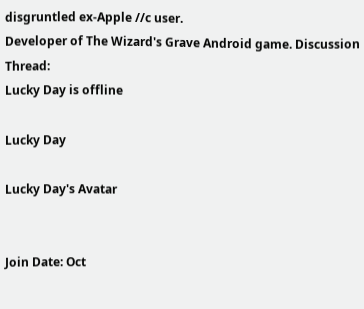disgruntled ex-Apple //c user.
Developer of The Wizard's Grave Android game. Discussion Thread:
Lucky Day is offline

Lucky Day

Lucky Day's Avatar


Join Date: Oct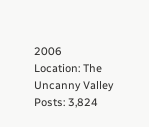2006
Location: The Uncanny Valley
Posts: 3,824